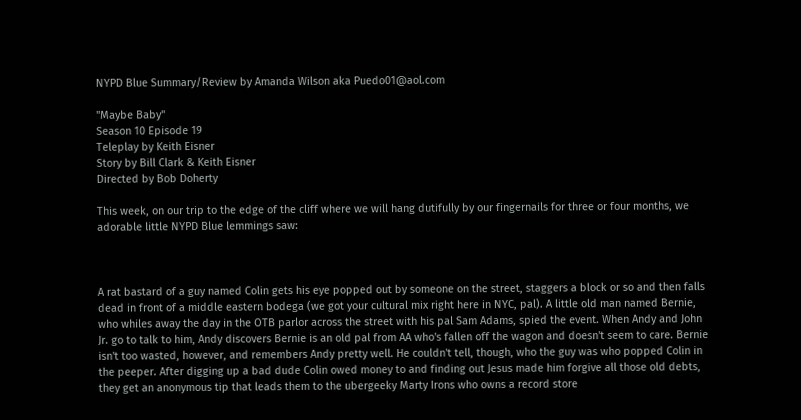NYPD Blue Summary/Review by Amanda Wilson aka Puedo01@aol.com

"Maybe Baby"
Season 10 Episode 19
Teleplay by Keith Eisner
Story by Bill Clark & Keith Eisner
Directed by Bob Doherty

This week, on our trip to the edge of the cliff where we will hang dutifully by our fingernails for three or four months, we adorable little NYPD Blue lemmings saw:



A rat bastard of a guy named Colin gets his eye popped out by someone on the street, staggers a block or so and then falls dead in front of a middle eastern bodega (we got your cultural mix right here in NYC, pal). A little old man named Bernie, who whiles away the day in the OTB parlor across the street with his pal Sam Adams, spied the event. When Andy and John Jr. go to talk to him, Andy discovers Bernie is an old pal from AA who's fallen off the wagon and doesn't seem to care. Bernie isn't too wasted, however, and remembers Andy pretty well. He couldn't tell, though, who the guy was who popped Colin in the peeper. After digging up a bad dude Colin owed money to and finding out Jesus made him forgive all those old debts, they get an anonymous tip that leads them to the ubergeeky Marty Irons who owns a record store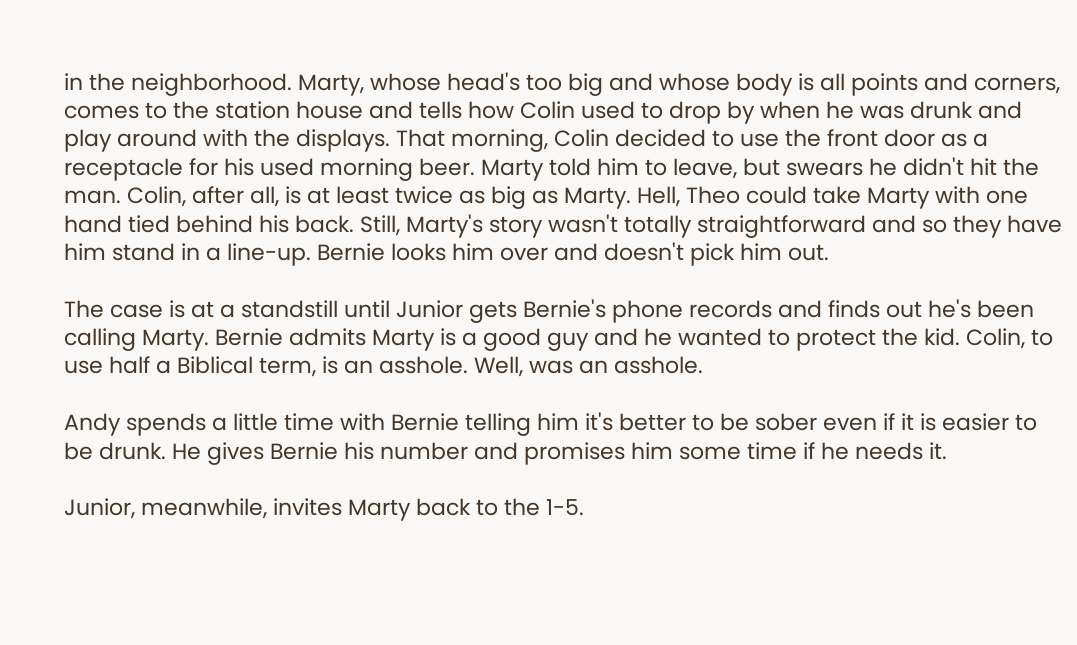in the neighborhood. Marty, whose head's too big and whose body is all points and corners, comes to the station house and tells how Colin used to drop by when he was drunk and play around with the displays. That morning, Colin decided to use the front door as a receptacle for his used morning beer. Marty told him to leave, but swears he didn't hit the man. Colin, after all, is at least twice as big as Marty. Hell, Theo could take Marty with one hand tied behind his back. Still, Marty's story wasn't totally straightforward and so they have him stand in a line-up. Bernie looks him over and doesn't pick him out.

The case is at a standstill until Junior gets Bernie's phone records and finds out he's been calling Marty. Bernie admits Marty is a good guy and he wanted to protect the kid. Colin, to use half a Biblical term, is an asshole. Well, was an asshole.

Andy spends a little time with Bernie telling him it's better to be sober even if it is easier to be drunk. He gives Bernie his number and promises him some time if he needs it.

Junior, meanwhile, invites Marty back to the 1-5.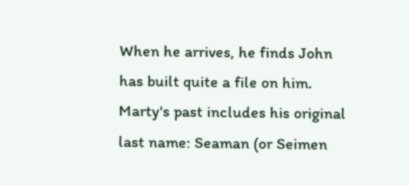When he arrives, he finds John has built quite a file on him. Marty's past includes his original last name: Seaman (or Seimen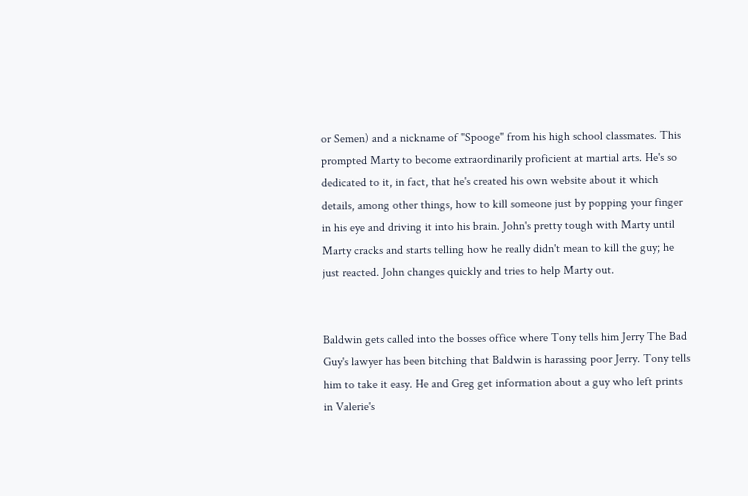or Semen) and a nickname of "Spooge" from his high school classmates. This prompted Marty to become extraordinarily proficient at martial arts. He's so dedicated to it, in fact, that he's created his own website about it which details, among other things, how to kill someone just by popping your finger in his eye and driving it into his brain. John's pretty tough with Marty until Marty cracks and starts telling how he really didn't mean to kill the guy; he just reacted. John changes quickly and tries to help Marty out.


Baldwin gets called into the bosses office where Tony tells him Jerry The Bad Guy's lawyer has been bitching that Baldwin is harassing poor Jerry. Tony tells him to take it easy. He and Greg get information about a guy who left prints in Valerie's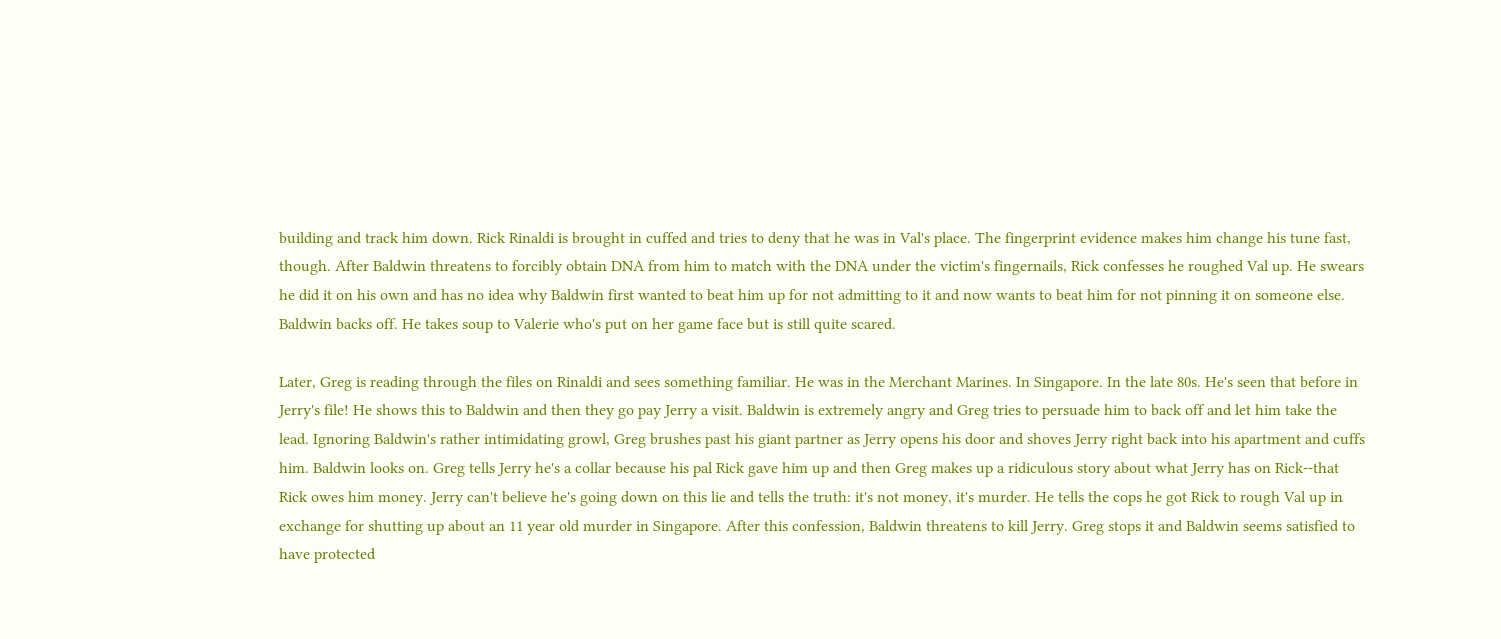building and track him down. Rick Rinaldi is brought in cuffed and tries to deny that he was in Val's place. The fingerprint evidence makes him change his tune fast, though. After Baldwin threatens to forcibly obtain DNA from him to match with the DNA under the victim's fingernails, Rick confesses he roughed Val up. He swears he did it on his own and has no idea why Baldwin first wanted to beat him up for not admitting to it and now wants to beat him for not pinning it on someone else. Baldwin backs off. He takes soup to Valerie who's put on her game face but is still quite scared.

Later, Greg is reading through the files on Rinaldi and sees something familiar. He was in the Merchant Marines. In Singapore. In the late 80s. He's seen that before in Jerry's file! He shows this to Baldwin and then they go pay Jerry a visit. Baldwin is extremely angry and Greg tries to persuade him to back off and let him take the lead. Ignoring Baldwin's rather intimidating growl, Greg brushes past his giant partner as Jerry opens his door and shoves Jerry right back into his apartment and cuffs him. Baldwin looks on. Greg tells Jerry he's a collar because his pal Rick gave him up and then Greg makes up a ridiculous story about what Jerry has on Rick--that Rick owes him money. Jerry can't believe he's going down on this lie and tells the truth: it's not money, it's murder. He tells the cops he got Rick to rough Val up in exchange for shutting up about an 11 year old murder in Singapore. After this confession, Baldwin threatens to kill Jerry. Greg stops it and Baldwin seems satisfied to have protected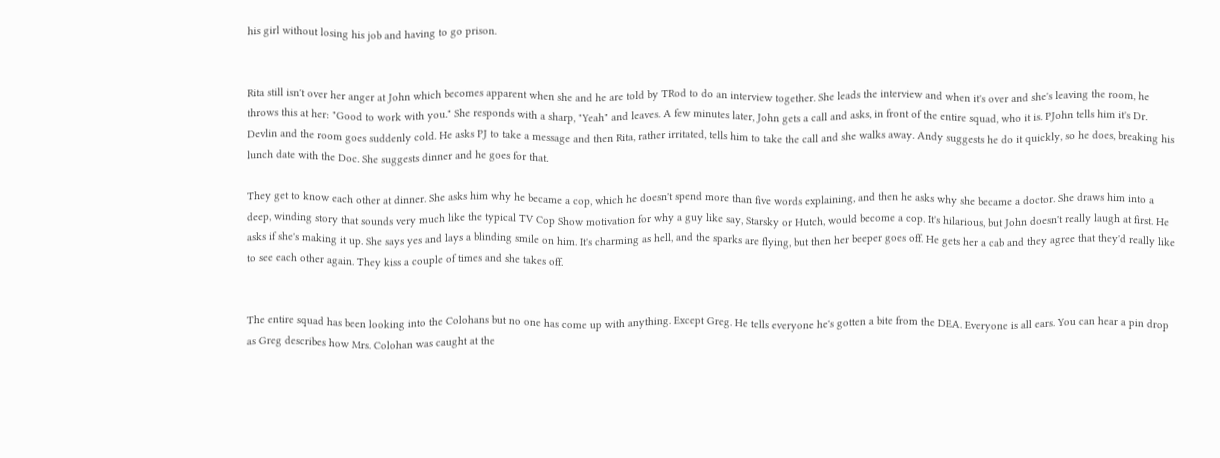his girl without losing his job and having to go prison.


Rita still isn't over her anger at John which becomes apparent when she and he are told by TRod to do an interview together. She leads the interview and when it's over and she's leaving the room, he throws this at her: "Good to work with you." She responds with a sharp, "Yeah" and leaves. A few minutes later, John gets a call and asks, in front of the entire squad, who it is. PJohn tells him it's Dr. Devlin and the room goes suddenly cold. He asks PJ to take a message and then Rita, rather irritated, tells him to take the call and she walks away. Andy suggests he do it quickly, so he does, breaking his lunch date with the Doc. She suggests dinner and he goes for that.

They get to know each other at dinner. She asks him why he became a cop, which he doesn't spend more than five words explaining, and then he asks why she became a doctor. She draws him into a deep, winding story that sounds very much like the typical TV Cop Show motivation for why a guy like say, Starsky or Hutch, would become a cop. It's hilarious, but John doesn't really laugh at first. He asks if she's making it up. She says yes and lays a blinding smile on him. It's charming as hell, and the sparks are flying, but then her beeper goes off. He gets her a cab and they agree that they'd really like to see each other again. They kiss a couple of times and she takes off.


The entire squad has been looking into the Colohans but no one has come up with anything. Except Greg. He tells everyone he's gotten a bite from the DEA. Everyone is all ears. You can hear a pin drop as Greg describes how Mrs. Colohan was caught at the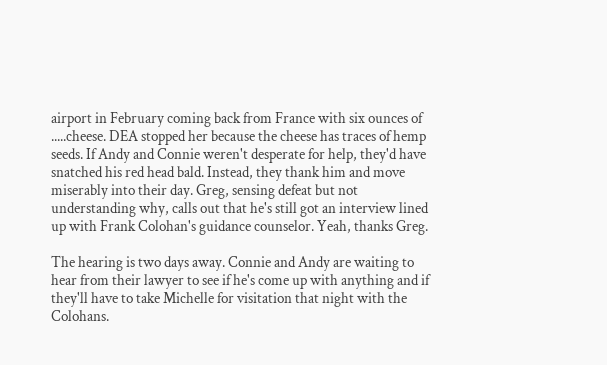airport in February coming back from France with six ounces of .....cheese. DEA stopped her because the cheese has traces of hemp seeds. If Andy and Connie weren't desperate for help, they'd have snatched his red head bald. Instead, they thank him and move miserably into their day. Greg, sensing defeat but not understanding why, calls out that he's still got an interview lined up with Frank Colohan's guidance counselor. Yeah, thanks Greg.

The hearing is two days away. Connie and Andy are waiting to hear from their lawyer to see if he's come up with anything and if they'll have to take Michelle for visitation that night with the Colohans.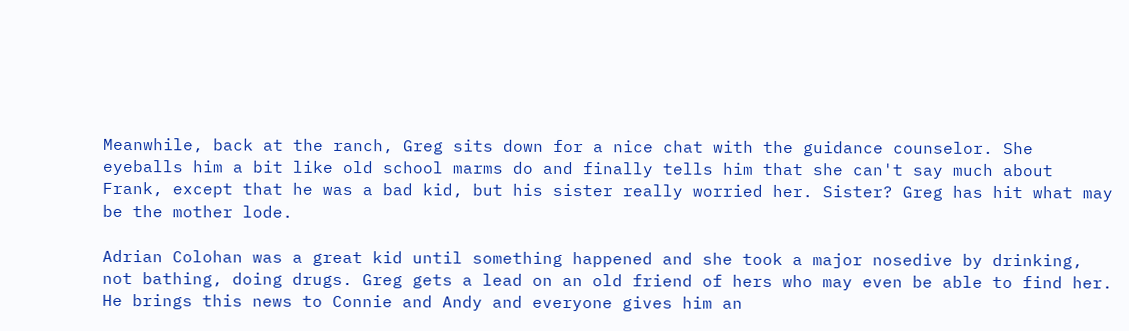Meanwhile, back at the ranch, Greg sits down for a nice chat with the guidance counselor. She eyeballs him a bit like old school marms do and finally tells him that she can't say much about Frank, except that he was a bad kid, but his sister really worried her. Sister? Greg has hit what may be the mother lode.

Adrian Colohan was a great kid until something happened and she took a major nosedive by drinking, not bathing, doing drugs. Greg gets a lead on an old friend of hers who may even be able to find her. He brings this news to Connie and Andy and everyone gives him an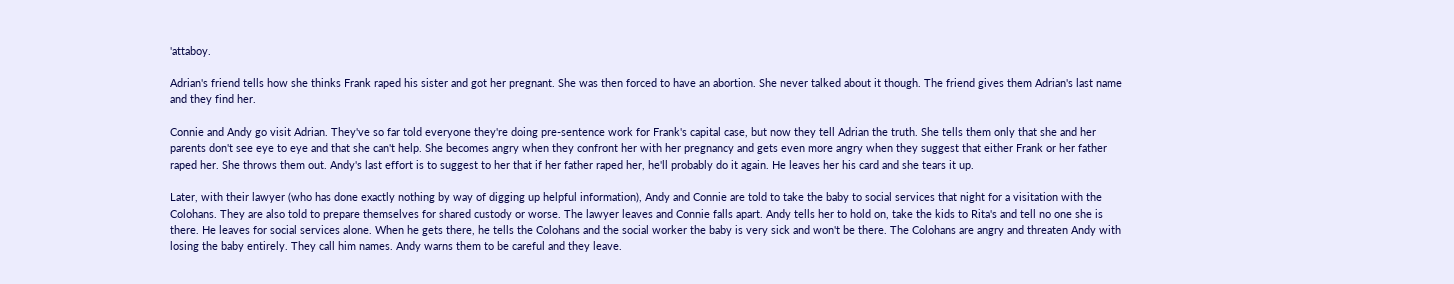'attaboy.

Adrian's friend tells how she thinks Frank raped his sister and got her pregnant. She was then forced to have an abortion. She never talked about it though. The friend gives them Adrian's last name and they find her.

Connie and Andy go visit Adrian. They've so far told everyone they're doing pre-sentence work for Frank's capital case, but now they tell Adrian the truth. She tells them only that she and her parents don't see eye to eye and that she can't help. She becomes angry when they confront her with her pregnancy and gets even more angry when they suggest that either Frank or her father raped her. She throws them out. Andy's last effort is to suggest to her that if her father raped her, he'll probably do it again. He leaves her his card and she tears it up.

Later, with their lawyer (who has done exactly nothing by way of digging up helpful information), Andy and Connie are told to take the baby to social services that night for a visitation with the Colohans. They are also told to prepare themselves for shared custody or worse. The lawyer leaves and Connie falls apart. Andy tells her to hold on, take the kids to Rita's and tell no one she is there. He leaves for social services alone. When he gets there, he tells the Colohans and the social worker the baby is very sick and won't be there. The Colohans are angry and threaten Andy with losing the baby entirely. They call him names. Andy warns them to be careful and they leave.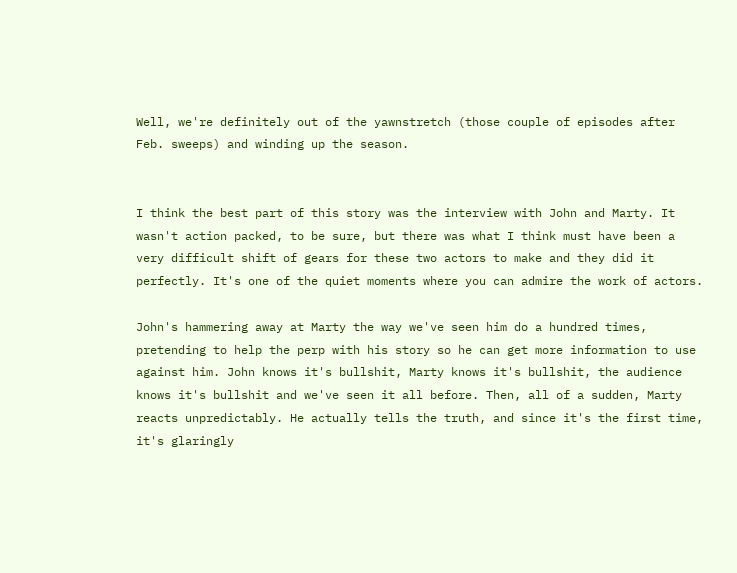Well, we're definitely out of the yawnstretch (those couple of episodes after Feb. sweeps) and winding up the season.


I think the best part of this story was the interview with John and Marty. It wasn't action packed, to be sure, but there was what I think must have been a very difficult shift of gears for these two actors to make and they did it perfectly. It's one of the quiet moments where you can admire the work of actors.

John's hammering away at Marty the way we've seen him do a hundred times, pretending to help the perp with his story so he can get more information to use against him. John knows it's bullshit, Marty knows it's bullshit, the audience knows it's bullshit and we've seen it all before. Then, all of a sudden, Marty reacts unpredictably. He actually tells the truth, and since it's the first time, it's glaringly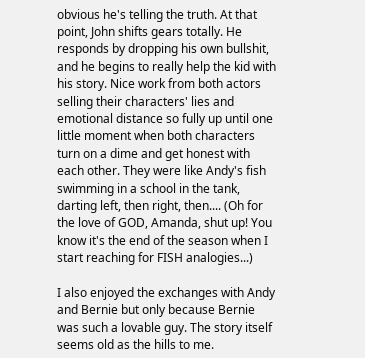obvious he's telling the truth. At that point, John shifts gears totally. He responds by dropping his own bullshit, and he begins to really help the kid with his story. Nice work from both actors selling their characters' lies and emotional distance so fully up until one little moment when both characters turn on a dime and get honest with each other. They were like Andy's fish swimming in a school in the tank, darting left, then right, then.... (Oh for the love of GOD, Amanda, shut up! You know it's the end of the season when I start reaching for FISH analogies...)

I also enjoyed the exchanges with Andy and Bernie but only because Bernie was such a lovable guy. The story itself seems old as the hills to me.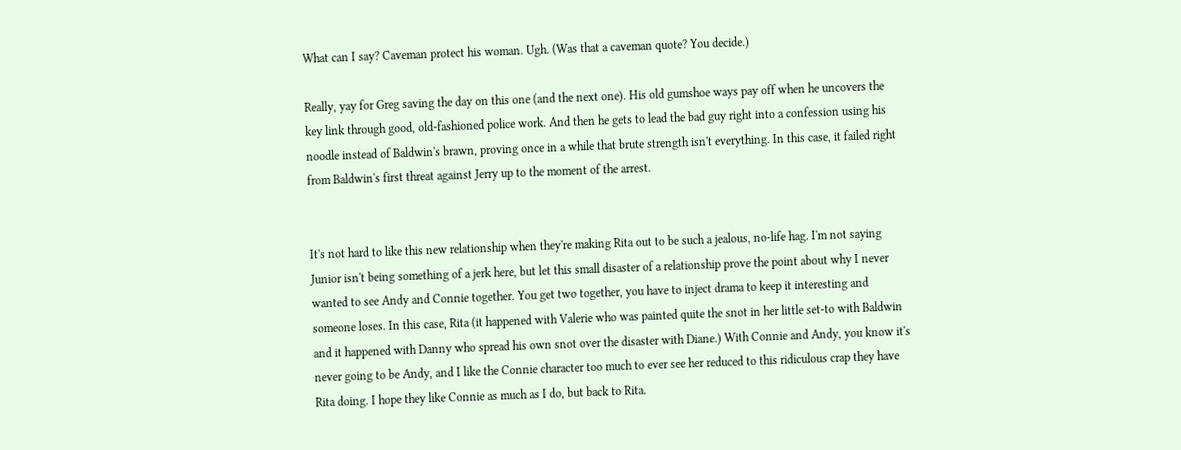What can I say? Caveman protect his woman. Ugh. (Was that a caveman quote? You decide.)

Really, yay for Greg saving the day on this one (and the next one). His old gumshoe ways pay off when he uncovers the key link through good, old-fashioned police work. And then he gets to lead the bad guy right into a confession using his noodle instead of Baldwin's brawn, proving once in a while that brute strength isn't everything. In this case, it failed right from Baldwin's first threat against Jerry up to the moment of the arrest.


It's not hard to like this new relationship when they're making Rita out to be such a jealous, no-life hag. I'm not saying Junior isn't being something of a jerk here, but let this small disaster of a relationship prove the point about why I never wanted to see Andy and Connie together. You get two together, you have to inject drama to keep it interesting and someone loses. In this case, Rita (it happened with Valerie who was painted quite the snot in her little set-to with Baldwin and it happened with Danny who spread his own snot over the disaster with Diane.) With Connie and Andy, you know it's never going to be Andy, and I like the Connie character too much to ever see her reduced to this ridiculous crap they have Rita doing. I hope they like Connie as much as I do, but back to Rita.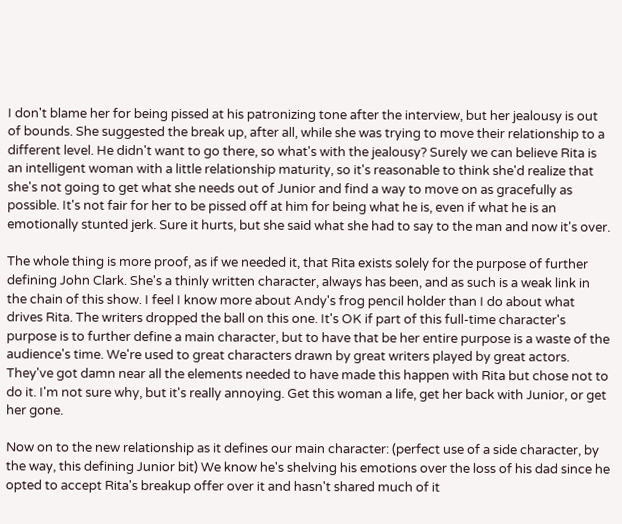I don't blame her for being pissed at his patronizing tone after the interview, but her jealousy is out of bounds. She suggested the break up, after all, while she was trying to move their relationship to a different level. He didn't want to go there, so what's with the jealousy? Surely we can believe Rita is an intelligent woman with a little relationship maturity, so it's reasonable to think she'd realize that she's not going to get what she needs out of Junior and find a way to move on as gracefully as possible. It's not fair for her to be pissed off at him for being what he is, even if what he is an emotionally stunted jerk. Sure it hurts, but she said what she had to say to the man and now it's over.

The whole thing is more proof, as if we needed it, that Rita exists solely for the purpose of further defining John Clark. She's a thinly written character, always has been, and as such is a weak link in the chain of this show. I feel I know more about Andy's frog pencil holder than I do about what drives Rita. The writers dropped the ball on this one. It's OK if part of this full-time character's purpose is to further define a main character, but to have that be her entire purpose is a waste of the audience's time. We're used to great characters drawn by great writers played by great actors. They've got damn near all the elements needed to have made this happen with Rita but chose not to do it. I'm not sure why, but it's really annoying. Get this woman a life, get her back with Junior, or get her gone.

Now on to the new relationship as it defines our main character: (perfect use of a side character, by the way, this defining Junior bit) We know he's shelving his emotions over the loss of his dad since he opted to accept Rita's breakup offer over it and hasn't shared much of it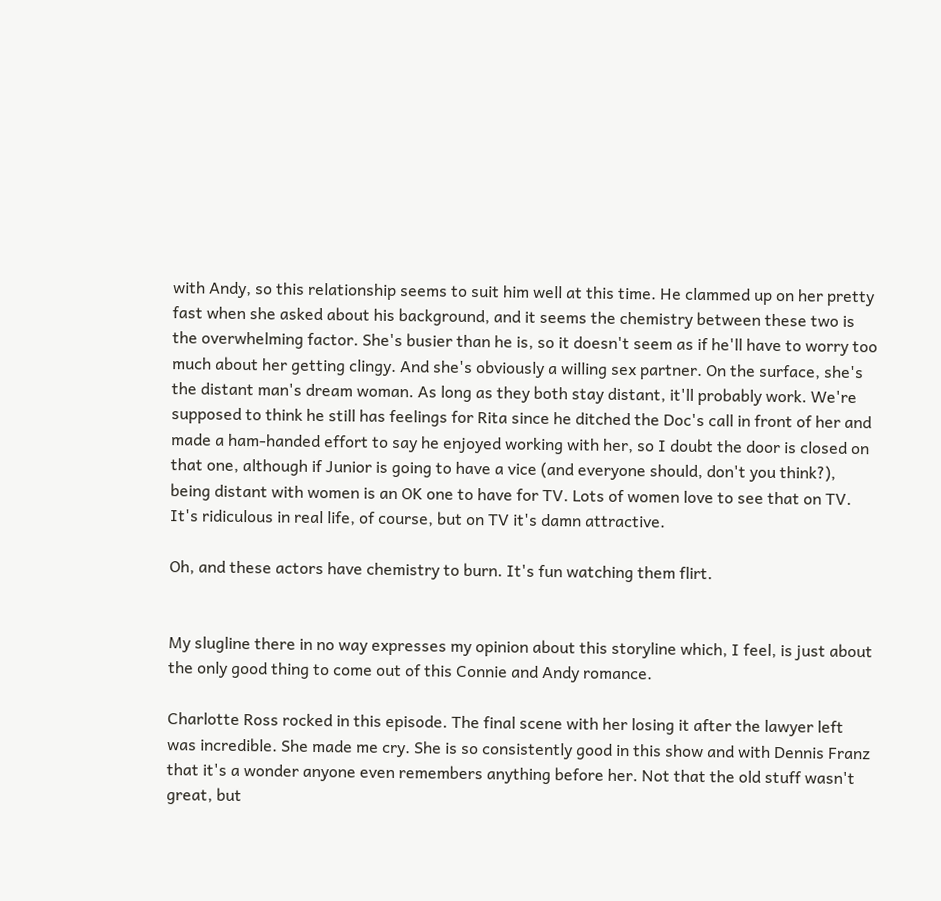with Andy, so this relationship seems to suit him well at this time. He clammed up on her pretty fast when she asked about his background, and it seems the chemistry between these two is the overwhelming factor. She's busier than he is, so it doesn't seem as if he'll have to worry too much about her getting clingy. And she's obviously a willing sex partner. On the surface, she's the distant man's dream woman. As long as they both stay distant, it'll probably work. We're supposed to think he still has feelings for Rita since he ditched the Doc's call in front of her and made a ham-handed effort to say he enjoyed working with her, so I doubt the door is closed on that one, although if Junior is going to have a vice (and everyone should, don't you think?), being distant with women is an OK one to have for TV. Lots of women love to see that on TV. It's ridiculous in real life, of course, but on TV it's damn attractive.

Oh, and these actors have chemistry to burn. It's fun watching them flirt.


My slugline there in no way expresses my opinion about this storyline which, I feel, is just about the only good thing to come out of this Connie and Andy romance.

Charlotte Ross rocked in this episode. The final scene with her losing it after the lawyer left was incredible. She made me cry. She is so consistently good in this show and with Dennis Franz that it's a wonder anyone even remembers anything before her. Not that the old stuff wasn't great, but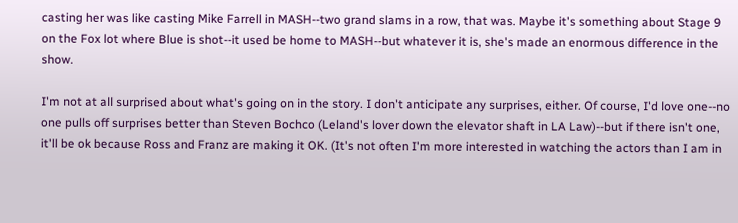casting her was like casting Mike Farrell in MASH--two grand slams in a row, that was. Maybe it's something about Stage 9 on the Fox lot where Blue is shot--it used be home to MASH--but whatever it is, she's made an enormous difference in the show.

I'm not at all surprised about what's going on in the story. I don't anticipate any surprises, either. Of course, I'd love one--no one pulls off surprises better than Steven Bochco (Leland's lover down the elevator shaft in LA Law)--but if there isn't one, it'll be ok because Ross and Franz are making it OK. (It's not often I'm more interested in watching the actors than I am in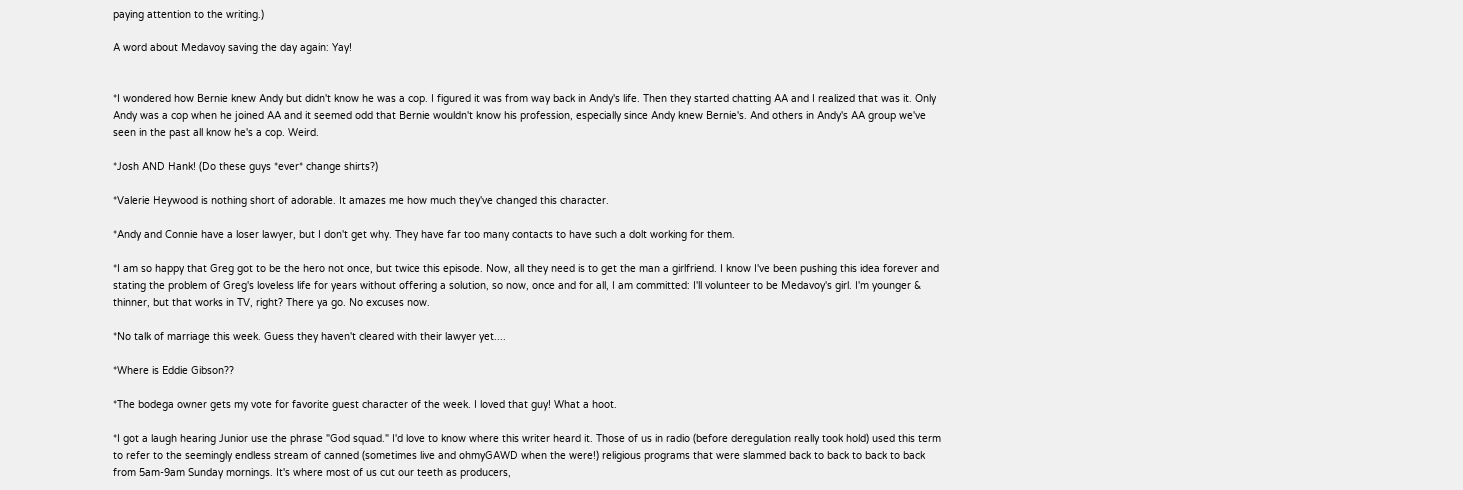paying attention to the writing.)

A word about Medavoy saving the day again: Yay!


*I wondered how Bernie knew Andy but didn't know he was a cop. I figured it was from way back in Andy's life. Then they started chatting AA and I realized that was it. Only Andy was a cop when he joined AA and it seemed odd that Bernie wouldn't know his profession, especially since Andy knew Bernie's. And others in Andy's AA group we've seen in the past all know he's a cop. Weird.

*Josh AND Hank! (Do these guys *ever* change shirts?)

*Valerie Heywood is nothing short of adorable. It amazes me how much they've changed this character.

*Andy and Connie have a loser lawyer, but I don't get why. They have far too many contacts to have such a dolt working for them.

*I am so happy that Greg got to be the hero not once, but twice this episode. Now, all they need is to get the man a girlfriend. I know I've been pushing this idea forever and stating the problem of Greg's loveless life for years without offering a solution, so now, once and for all, I am committed: I'll volunteer to be Medavoy's girl. I'm younger & thinner, but that works in TV, right? There ya go. No excuses now.

*No talk of marriage this week. Guess they haven't cleared with their lawyer yet....

*Where is Eddie Gibson??

*The bodega owner gets my vote for favorite guest character of the week. I loved that guy! What a hoot.

*I got a laugh hearing Junior use the phrase "God squad." I'd love to know where this writer heard it. Those of us in radio (before deregulation really took hold) used this term to refer to the seemingly endless stream of canned (sometimes live and ohmyGAWD when the were!) religious programs that were slammed back to back to back to back from 5am-9am Sunday mornings. It's where most of us cut our teeth as producers,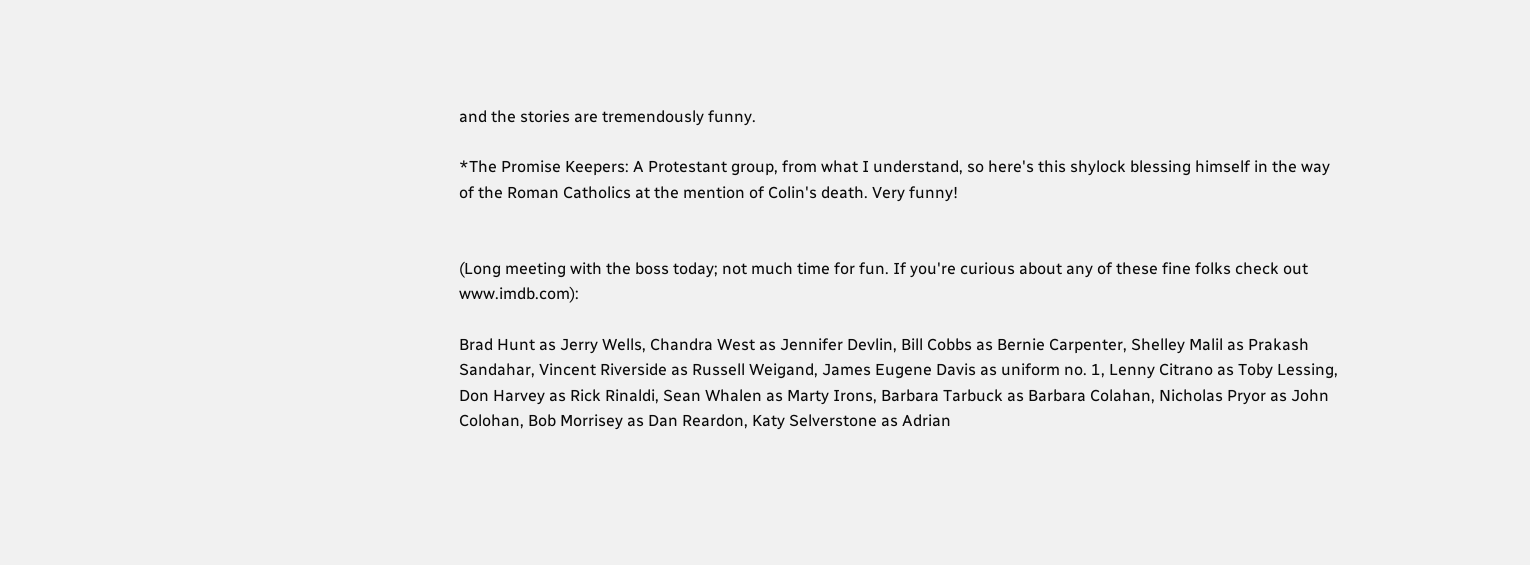and the stories are tremendously funny.

*The Promise Keepers: A Protestant group, from what I understand, so here's this shylock blessing himself in the way of the Roman Catholics at the mention of Colin's death. Very funny!


(Long meeting with the boss today; not much time for fun. If you're curious about any of these fine folks check out www.imdb.com):

Brad Hunt as Jerry Wells, Chandra West as Jennifer Devlin, Bill Cobbs as Bernie Carpenter, Shelley Malil as Prakash Sandahar, Vincent Riverside as Russell Weigand, James Eugene Davis as uniform no. 1, Lenny Citrano as Toby Lessing, Don Harvey as Rick Rinaldi, Sean Whalen as Marty Irons, Barbara Tarbuck as Barbara Colahan, Nicholas Pryor as John Colohan, Bob Morrisey as Dan Reardon, Katy Selverstone as Adrian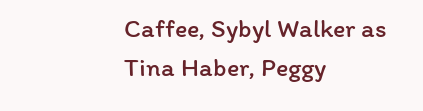Caffee, Sybyl Walker as Tina Haber, Peggy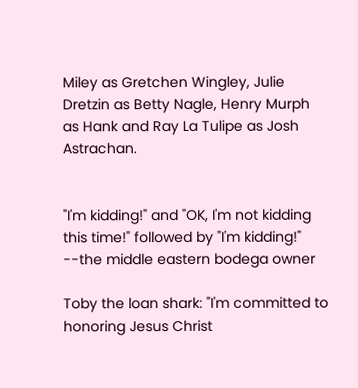Miley as Gretchen Wingley, Julie Dretzin as Betty Nagle, Henry Murph as Hank and Ray La Tulipe as Josh Astrachan.


"I'm kidding!" and "OK, I'm not kidding this time!" followed by "I'm kidding!" --the middle eastern bodega owner

Toby the loan shark: "I'm committed to honoring Jesus Christ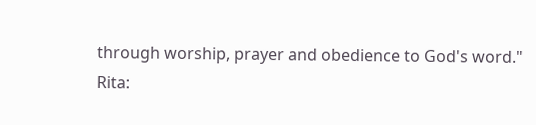through worship, prayer and obedience to God's word."
Rita: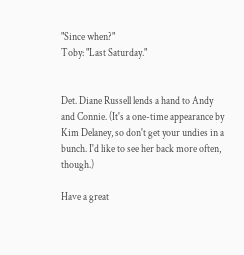"Since when?"
Toby: "Last Saturday."


Det. Diane Russell lends a hand to Andy and Connie. (It's a one-time appearance by Kim Delaney, so don't get your undies in a bunch. I'd like to see her back more often, though.)

Have a great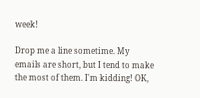week!

Drop me a line sometime. My emails are short, but I tend to make the most of them. I'm kidding! OK,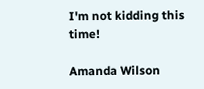I'm not kidding this time!

Amanda Wilson